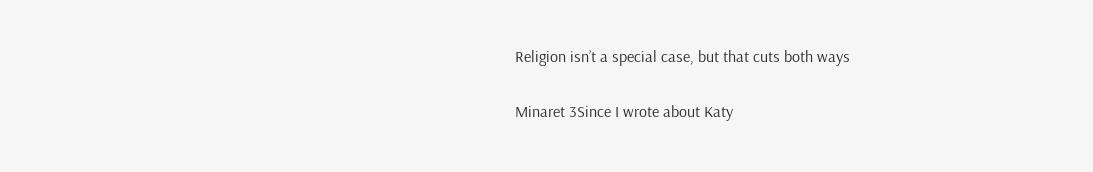Religion isn’t a special case, but that cuts both ways

Minaret 3Since I wrote about Katy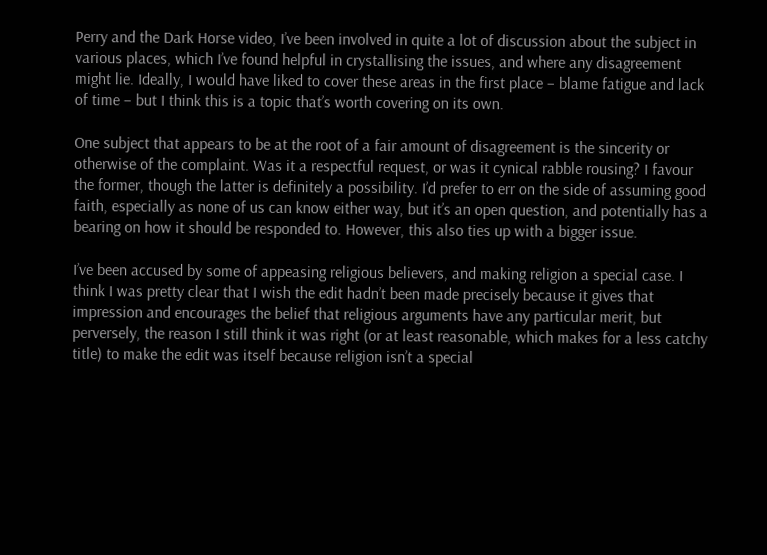Perry and the Dark Horse video, I’ve been involved in quite a lot of discussion about the subject in various places, which I’ve found helpful in crystallising the issues, and where any disagreement might lie. Ideally, I would have liked to cover these areas in the first place – blame fatigue and lack of time – but I think this is a topic that’s worth covering on its own.

One subject that appears to be at the root of a fair amount of disagreement is the sincerity or otherwise of the complaint. Was it a respectful request, or was it cynical rabble rousing? I favour the former, though the latter is definitely a possibility. I’d prefer to err on the side of assuming good faith, especially as none of us can know either way, but it’s an open question, and potentially has a bearing on how it should be responded to. However, this also ties up with a bigger issue.

I’ve been accused by some of appeasing religious believers, and making religion a special case. I think I was pretty clear that I wish the edit hadn’t been made precisely because it gives that impression and encourages the belief that religious arguments have any particular merit, but perversely, the reason I still think it was right (or at least reasonable, which makes for a less catchy title) to make the edit was itself because religion isn’t a special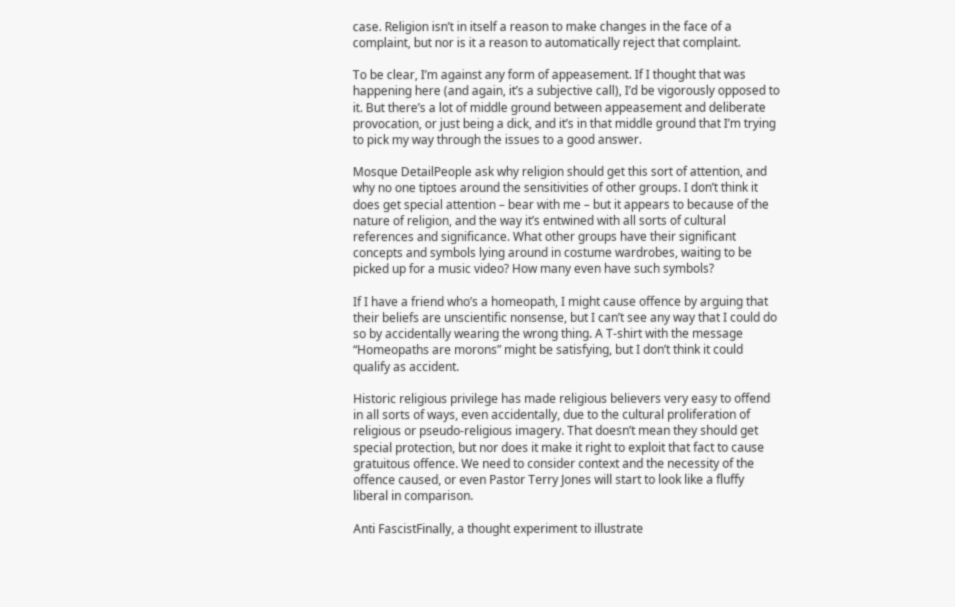case. Religion isn’t in itself a reason to make changes in the face of a complaint, but nor is it a reason to automatically reject that complaint.

To be clear, I’m against any form of appeasement. If I thought that was happening here (and again, it’s a subjective call), I’d be vigorously opposed to it. But there’s a lot of middle ground between appeasement and deliberate provocation, or just being a dick, and it’s in that middle ground that I’m trying to pick my way through the issues to a good answer.

Mosque DetailPeople ask why religion should get this sort of attention, and why no one tiptoes around the sensitivities of other groups. I don’t think it does get special attention – bear with me – but it appears to because of the nature of religion, and the way it’s entwined with all sorts of cultural references and significance. What other groups have their significant concepts and symbols lying around in costume wardrobes, waiting to be picked up for a music video? How many even have such symbols?

If I have a friend who’s a homeopath, I might cause offence by arguing that their beliefs are unscientific nonsense, but I can’t see any way that I could do so by accidentally wearing the wrong thing. A T-shirt with the message “Homeopaths are morons” might be satisfying, but I don’t think it could qualify as accident.

Historic religious privilege has made religious believers very easy to offend in all sorts of ways, even accidentally, due to the cultural proliferation of religious or pseudo-religious imagery. That doesn’t mean they should get special protection, but nor does it make it right to exploit that fact to cause gratuitous offence. We need to consider context and the necessity of the offence caused, or even Pastor Terry Jones will start to look like a fluffy liberal in comparison.

Anti FascistFinally, a thought experiment to illustrate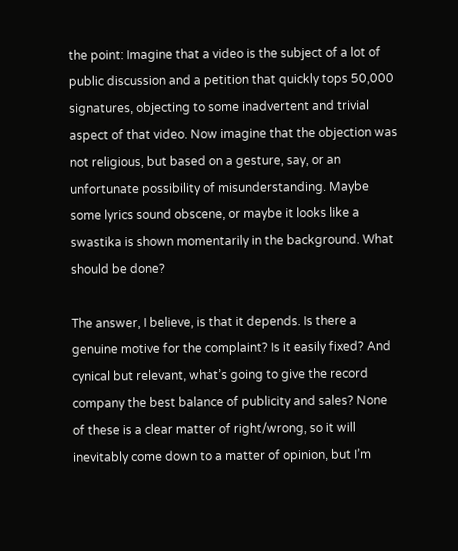the point: Imagine that a video is the subject of a lot of public discussion and a petition that quickly tops 50,000 signatures, objecting to some inadvertent and trivial aspect of that video. Now imagine that the objection was not religious, but based on a gesture, say, or an unfortunate possibility of misunderstanding. Maybe some lyrics sound obscene, or maybe it looks like a swastika is shown momentarily in the background. What should be done?

The answer, I believe, is that it depends. Is there a genuine motive for the complaint? Is it easily fixed? And cynical but relevant, what’s going to give the record company the best balance of publicity and sales? None of these is a clear matter of right/wrong, so it will inevitably come down to a matter of opinion, but I’m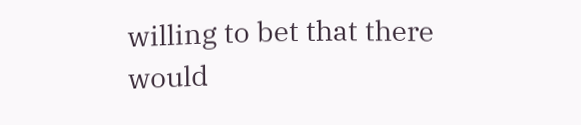willing to bet that there would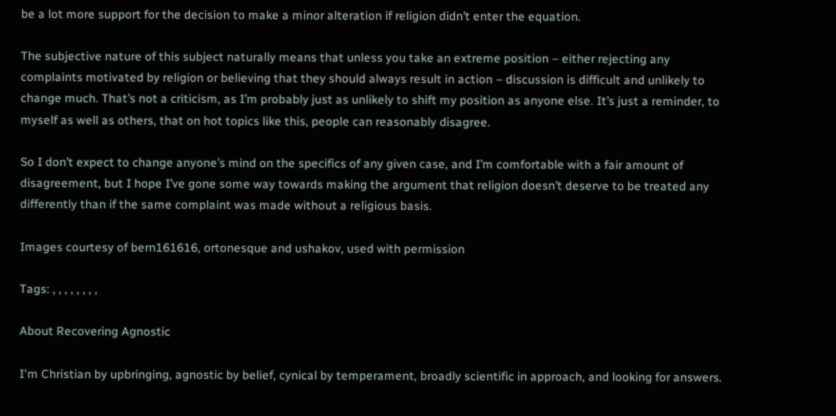be a lot more support for the decision to make a minor alteration if religion didn’t enter the equation.

The subjective nature of this subject naturally means that unless you take an extreme position – either rejecting any complaints motivated by religion or believing that they should always result in action – discussion is difficult and unlikely to change much. That’s not a criticism, as I’m probably just as unlikely to shift my position as anyone else. It’s just a reminder, to myself as well as others, that on hot topics like this, people can reasonably disagree.

So I don’t expect to change anyone’s mind on the specifics of any given case, and I’m comfortable with a fair amount of disagreement, but I hope I’ve gone some way towards making the argument that religion doesn’t deserve to be treated any differently than if the same complaint was made without a religious basis.

Images courtesy of bern161616, ortonesque and ushakov, used with permission

Tags: , , , , , , , ,

About Recovering Agnostic

I'm Christian by upbringing, agnostic by belief, cynical by temperament, broadly scientific in approach, and looking for answers.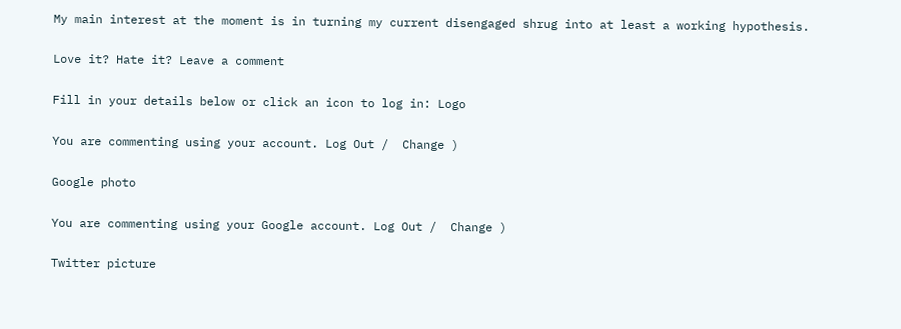My main interest at the moment is in turning my current disengaged shrug into at least a working hypothesis.

Love it? Hate it? Leave a comment

Fill in your details below or click an icon to log in: Logo

You are commenting using your account. Log Out /  Change )

Google photo

You are commenting using your Google account. Log Out /  Change )

Twitter picture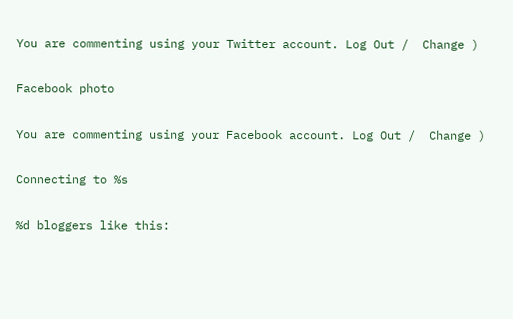You are commenting using your Twitter account. Log Out /  Change )

Facebook photo

You are commenting using your Facebook account. Log Out /  Change )

Connecting to %s

%d bloggers like this: